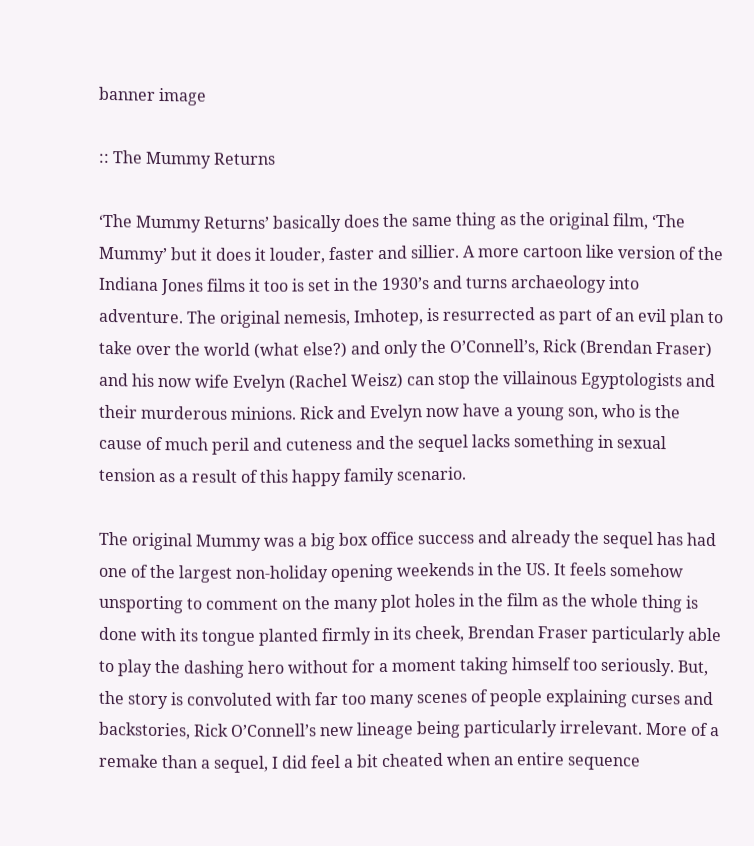banner image

:: The Mummy Returns

‘The Mummy Returns’ basically does the same thing as the original film, ‘The Mummy’ but it does it louder, faster and sillier. A more cartoon like version of the Indiana Jones films it too is set in the 1930’s and turns archaeology into adventure. The original nemesis, Imhotep, is resurrected as part of an evil plan to take over the world (what else?) and only the O’Connell’s, Rick (Brendan Fraser) and his now wife Evelyn (Rachel Weisz) can stop the villainous Egyptologists and their murderous minions. Rick and Evelyn now have a young son, who is the cause of much peril and cuteness and the sequel lacks something in sexual tension as a result of this happy family scenario.

The original Mummy was a big box office success and already the sequel has had one of the largest non-holiday opening weekends in the US. It feels somehow unsporting to comment on the many plot holes in the film as the whole thing is done with its tongue planted firmly in its cheek, Brendan Fraser particularly able to play the dashing hero without for a moment taking himself too seriously. But, the story is convoluted with far too many scenes of people explaining curses and backstories, Rick O’Connell’s new lineage being particularly irrelevant. More of a remake than a sequel, I did feel a bit cheated when an entire sequence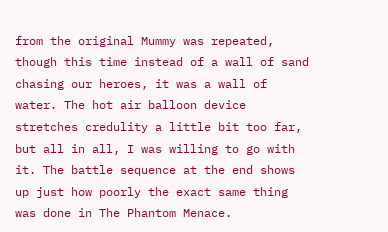from the original Mummy was repeated, though this time instead of a wall of sand chasing our heroes, it was a wall of water. The hot air balloon device stretches credulity a little bit too far, but all in all, I was willing to go with it. The battle sequence at the end shows up just how poorly the exact same thing was done in The Phantom Menace.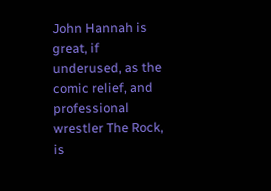John Hannah is great, if underused, as the comic relief, and professional wrestler The Rock, is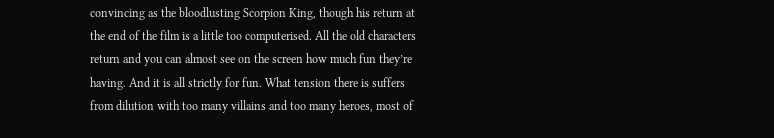convincing as the bloodlusting Scorpion King, though his return at the end of the film is a little too computerised. All the old characters return and you can almost see on the screen how much fun they’re having. And it is all strictly for fun. What tension there is suffers from dilution with too many villains and too many heroes, most of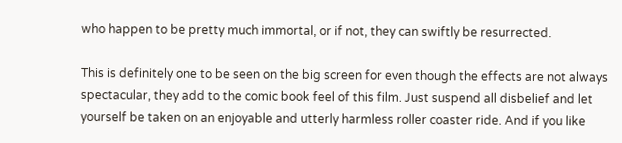who happen to be pretty much immortal, or if not, they can swiftly be resurrected.

This is definitely one to be seen on the big screen for even though the effects are not always spectacular, they add to the comic book feel of this film. Just suspend all disbelief and let yourself be taken on an enjoyable and utterly harmless roller coaster ride. And if you like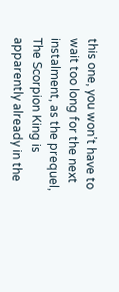this one, you won’t have to wait too long for the next instalment, as the prequel, The Scorpion King is apparently already in the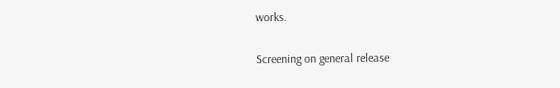works.

Screening on general release